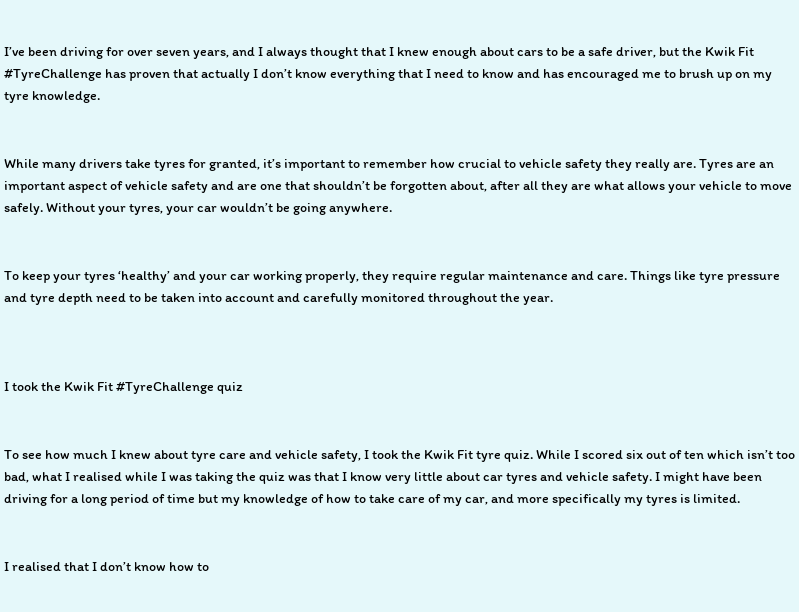I’ve been driving for over seven years, and I always thought that I knew enough about cars to be a safe driver, but the Kwik Fit #TyreChallenge has proven that actually I don’t know everything that I need to know and has encouraged me to brush up on my tyre knowledge.


While many drivers take tyres for granted, it’s important to remember how crucial to vehicle safety they really are. Tyres are an important aspect of vehicle safety and are one that shouldn’t be forgotten about, after all they are what allows your vehicle to move safely. Without your tyres, your car wouldn’t be going anywhere.


To keep your tyres ‘healthy’ and your car working properly, they require regular maintenance and care. Things like tyre pressure and tyre depth need to be taken into account and carefully monitored throughout the year.



I took the Kwik Fit #TyreChallenge quiz


To see how much I knew about tyre care and vehicle safety, I took the Kwik Fit tyre quiz. While I scored six out of ten which isn’t too bad, what I realised while I was taking the quiz was that I know very little about car tyres and vehicle safety. I might have been driving for a long period of time but my knowledge of how to take care of my car, and more specifically my tyres is limited.


I realised that I don’t know how to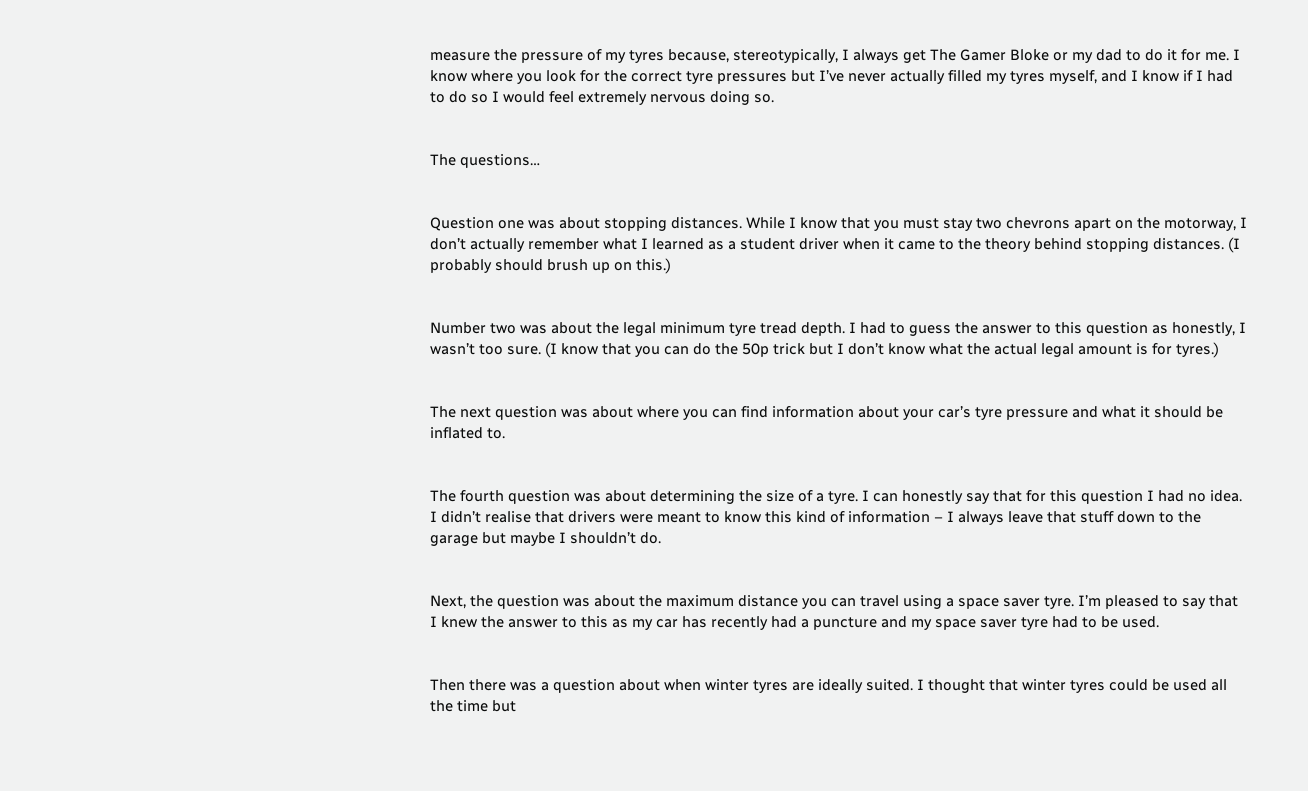measure the pressure of my tyres because, stereotypically, I always get The Gamer Bloke or my dad to do it for me. I know where you look for the correct tyre pressures but I’ve never actually filled my tyres myself, and I know if I had to do so I would feel extremely nervous doing so.


The questions…


Question one was about stopping distances. While I know that you must stay two chevrons apart on the motorway, I don’t actually remember what I learned as a student driver when it came to the theory behind stopping distances. (I probably should brush up on this.)


Number two was about the legal minimum tyre tread depth. I had to guess the answer to this question as honestly, I wasn’t too sure. (I know that you can do the 50p trick but I don’t know what the actual legal amount is for tyres.)


The next question was about where you can find information about your car’s tyre pressure and what it should be inflated to.


The fourth question was about determining the size of a tyre. I can honestly say that for this question I had no idea. I didn’t realise that drivers were meant to know this kind of information – I always leave that stuff down to the garage but maybe I shouldn’t do.


Next, the question was about the maximum distance you can travel using a space saver tyre. I’m pleased to say that I knew the answer to this as my car has recently had a puncture and my space saver tyre had to be used.


Then there was a question about when winter tyres are ideally suited. I thought that winter tyres could be used all the time but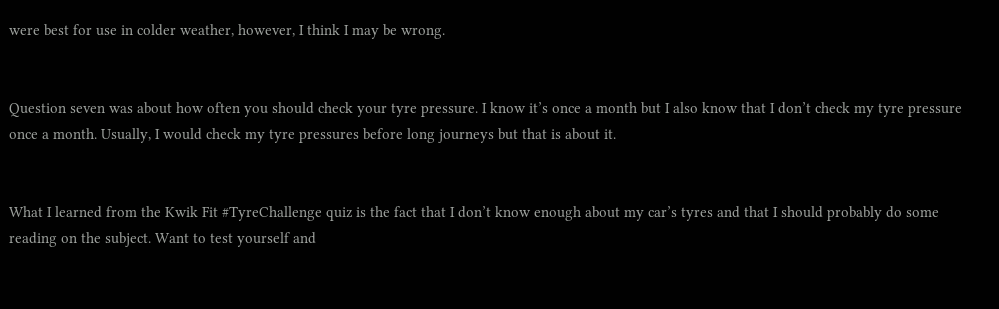were best for use in colder weather, however, I think I may be wrong.


Question seven was about how often you should check your tyre pressure. I know it’s once a month but I also know that I don’t check my tyre pressure once a month. Usually, I would check my tyre pressures before long journeys but that is about it.


What I learned from the Kwik Fit #TyreChallenge quiz is the fact that I don’t know enough about my car’s tyres and that I should probably do some reading on the subject. Want to test yourself and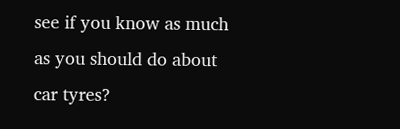see if you know as much as you should do about car tyres?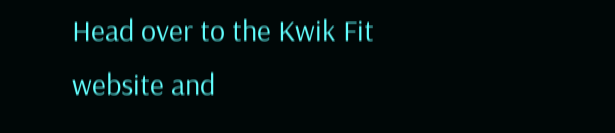Head over to the Kwik Fit website and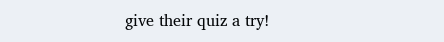give their quiz a try!